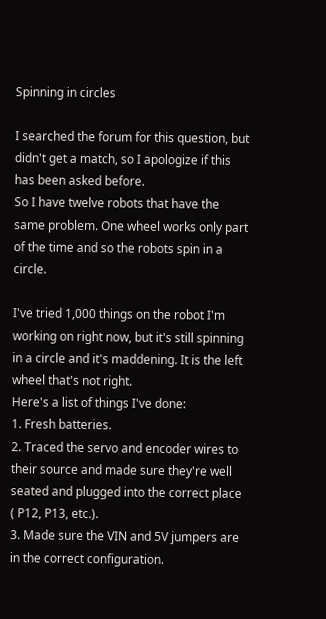Spinning in circles

I searched the forum for this question, but didn't get a match, so I apologize if this has been asked before.
So I have twelve robots that have the same problem. One wheel works only part of the time and so the robots spin in a circle.

I've tried 1,000 things on the robot I'm working on right now, but it's still spinning in a circle and it's maddening. It is the left wheel that's not right.
Here's a list of things I've done:
1. Fresh batteries.
2. Traced the servo and encoder wires to their source and made sure they're well seated and plugged into the correct place ( P12, P13, etc.).
3. Made sure the VIN and 5V jumpers are in the correct configuration.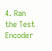4. Ran the Test Encoder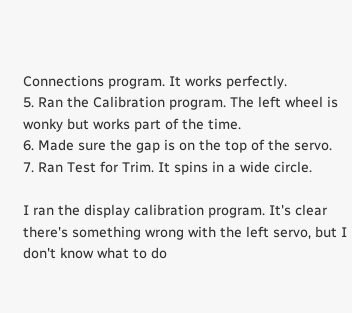Connections program. It works perfectly.
5. Ran the Calibration program. The left wheel is wonky but works part of the time.
6. Made sure the gap is on the top of the servo.
7. Ran Test for Trim. It spins in a wide circle.

I ran the display calibration program. It's clear there's something wrong with the left servo, but I don't know what to do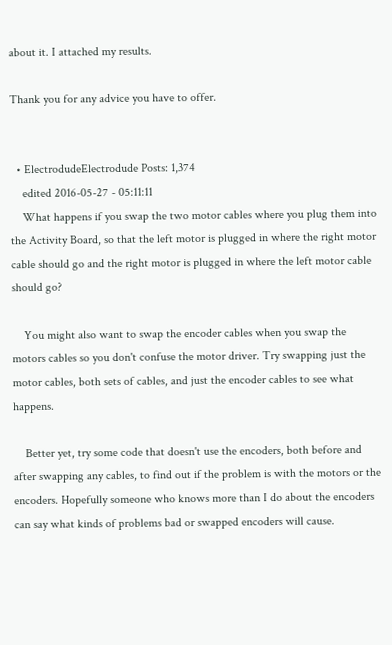about it. I attached my results.

Thank you for any advice you have to offer.


  • ElectrodudeElectrodude Posts: 1,374
    edited 2016-05-27 - 05:11:11
    What happens if you swap the two motor cables where you plug them into the Activity Board, so that the left motor is plugged in where the right motor cable should go and the right motor is plugged in where the left motor cable should go?

    You might also want to swap the encoder cables when you swap the motors cables so you don't confuse the motor driver. Try swapping just the motor cables, both sets of cables, and just the encoder cables to see what happens.

    Better yet, try some code that doesn't use the encoders, both before and after swapping any cables, to find out if the problem is with the motors or the encoders. Hopefully someone who knows more than I do about the encoders can say what kinds of problems bad or swapped encoders will cause.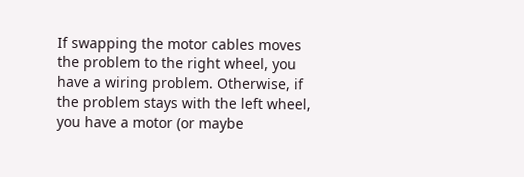If swapping the motor cables moves the problem to the right wheel, you have a wiring problem. Otherwise, if the problem stays with the left wheel, you have a motor (or maybe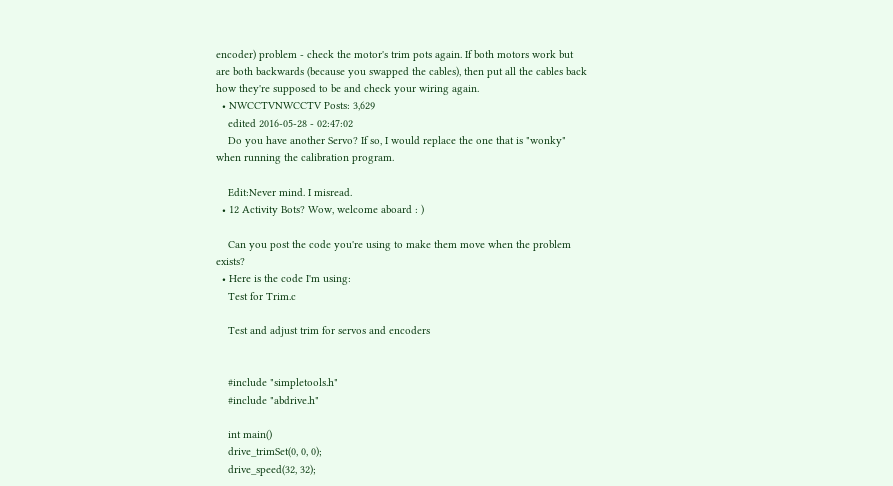encoder) problem - check the motor's trim pots again. If both motors work but are both backwards (because you swapped the cables), then put all the cables back how they're supposed to be and check your wiring again.
  • NWCCTVNWCCTV Posts: 3,629
    edited 2016-05-28 - 02:47:02
    Do you have another Servo? If so, I would replace the one that is "wonky" when running the calibration program.

    Edit:Never mind. I misread.
  • 12 Activity Bots? Wow, welcome aboard : )

    Can you post the code you're using to make them move when the problem exists?
  • Here is the code I'm using:
    Test for Trim.c

    Test and adjust trim for servos and encoders


    #include "simpletools.h"
    #include "abdrive.h"

    int main()
    drive_trimSet(0, 0, 0);
    drive_speed(32, 32);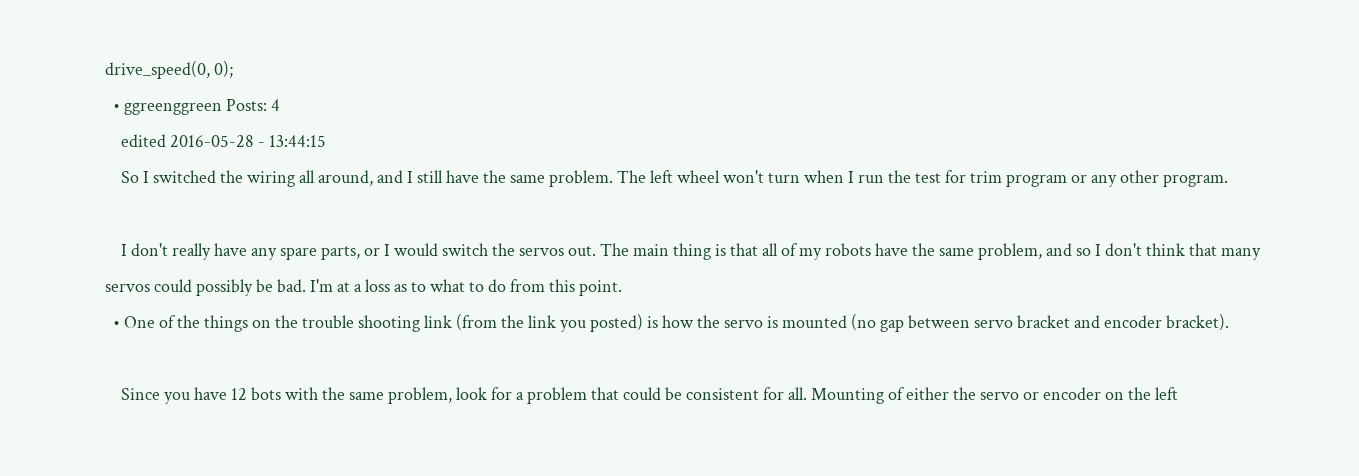drive_speed(0, 0);
  • ggreenggreen Posts: 4
    edited 2016-05-28 - 13:44:15
    So I switched the wiring all around, and I still have the same problem. The left wheel won't turn when I run the test for trim program or any other program.

    I don't really have any spare parts, or I would switch the servos out. The main thing is that all of my robots have the same problem, and so I don't think that many servos could possibly be bad. I'm at a loss as to what to do from this point.
  • One of the things on the trouble shooting link (from the link you posted) is how the servo is mounted (no gap between servo bracket and encoder bracket).

    Since you have 12 bots with the same problem, look for a problem that could be consistent for all. Mounting of either the servo or encoder on the left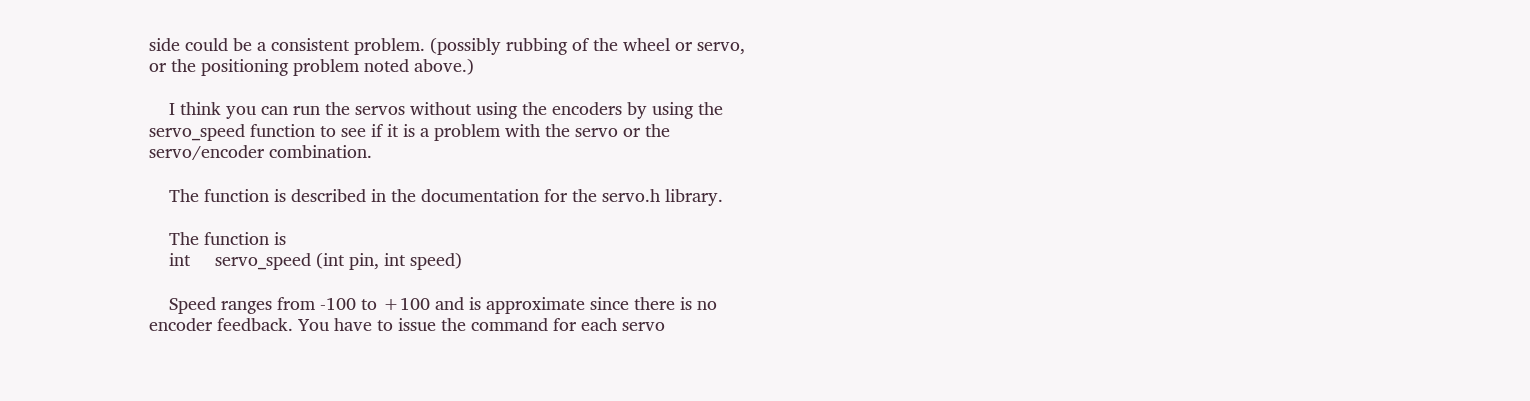side could be a consistent problem. (possibly rubbing of the wheel or servo, or the positioning problem noted above.)

    I think you can run the servos without using the encoders by using the servo_speed function to see if it is a problem with the servo or the servo/encoder combination.

    The function is described in the documentation for the servo.h library.

    The function is
    int     servo_speed (int pin, int speed)

    Speed ranges from -100 to +100 and is approximate since there is no encoder feedback. You have to issue the command for each servo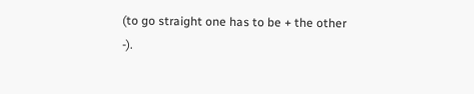(to go straight one has to be + the other -).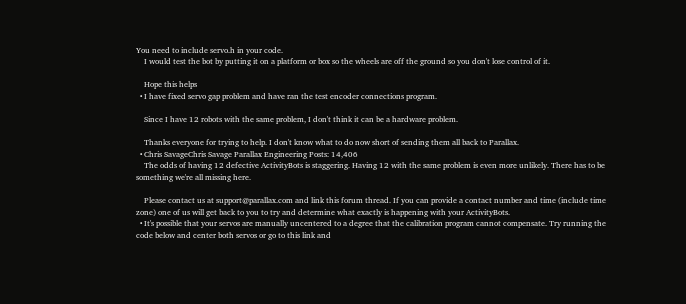You need to include servo.h in your code.
    I would test the bot by putting it on a platform or box so the wheels are off the ground so you don't lose control of it.

    Hope this helps
  • I have fixed servo gap problem and have ran the test encoder connections program.

    Since I have 12 robots with the same problem, I don't think it can be a hardware problem.

    Thanks everyone for trying to help. I don't know what to do now short of sending them all back to Parallax.
  • Chris SavageChris Savage Parallax Engineering Posts: 14,406
    The odds of having 12 defective ActivityBots is staggering. Having 12 with the same problem is even more unlikely. There has to be something we're all missing here.

    Please contact us at support@parallax.com and link this forum thread. If you can provide a contact number and time (include time zone) one of us will get back to you to try and determine what exactly is happening with your ActivityBots.
  • It's possible that your servos are manually uncentered to a degree that the calibration program cannot compensate. Try running the code below and center both servos or go to this link and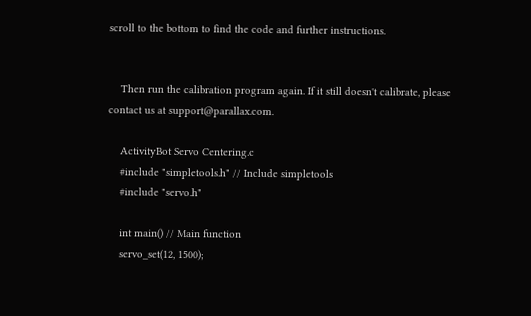scroll to the bottom to find the code and further instructions.


    Then run the calibration program again. If it still doesn't calibrate, please contact us at support@parallax.com.

    ActivityBot Servo Centering.c
    #include "simpletools.h" // Include simpletools
    #include "servo.h"

    int main() // Main function
    servo_set(12, 1500);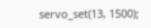servo_set(13, 1500);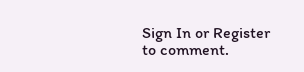Sign In or Register to comment.